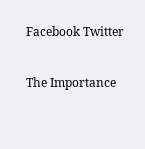Facebook Twitter

The Importance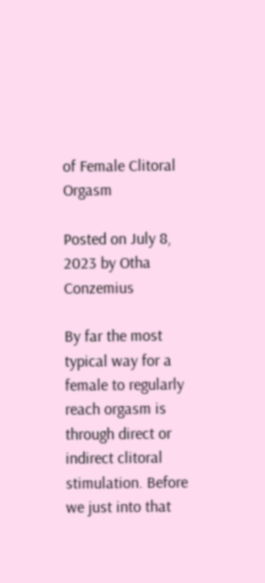of Female Clitoral Orgasm

Posted on July 8, 2023 by Otha Conzemius

By far the most typical way for a female to regularly reach orgasm is through direct or indirect clitoral stimulation. Before we just into that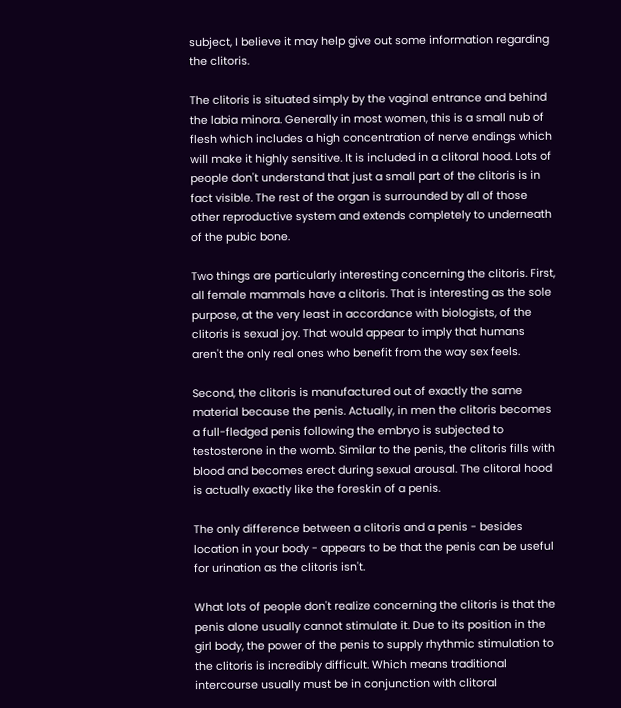subject, I believe it may help give out some information regarding the clitoris.

The clitoris is situated simply by the vaginal entrance and behind the labia minora. Generally in most women, this is a small nub of flesh which includes a high concentration of nerve endings which will make it highly sensitive. It is included in a clitoral hood. Lots of people don't understand that just a small part of the clitoris is in fact visible. The rest of the organ is surrounded by all of those other reproductive system and extends completely to underneath of the pubic bone.

Two things are particularly interesting concerning the clitoris. First, all female mammals have a clitoris. That is interesting as the sole purpose, at the very least in accordance with biologists, of the clitoris is sexual joy. That would appear to imply that humans aren't the only real ones who benefit from the way sex feels.

Second, the clitoris is manufactured out of exactly the same material because the penis. Actually, in men the clitoris becomes a full-fledged penis following the embryo is subjected to testosterone in the womb. Similar to the penis, the clitoris fills with blood and becomes erect during sexual arousal. The clitoral hood is actually exactly like the foreskin of a penis.

The only difference between a clitoris and a penis - besides location in your body - appears to be that the penis can be useful for urination as the clitoris isn't.

What lots of people don't realize concerning the clitoris is that the penis alone usually cannot stimulate it. Due to its position in the girl body, the power of the penis to supply rhythmic stimulation to the clitoris is incredibly difficult. Which means traditional intercourse usually must be in conjunction with clitoral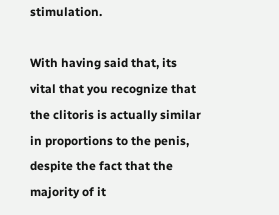stimulation.

With having said that, its vital that you recognize that the clitoris is actually similar in proportions to the penis, despite the fact that the majority of it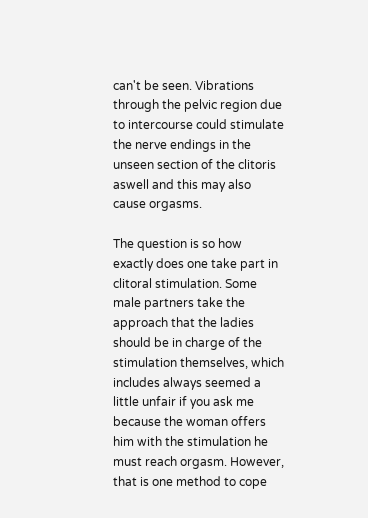can't be seen. Vibrations through the pelvic region due to intercourse could stimulate the nerve endings in the unseen section of the clitoris aswell and this may also cause orgasms.

The question is so how exactly does one take part in clitoral stimulation. Some male partners take the approach that the ladies should be in charge of the stimulation themselves, which includes always seemed a little unfair if you ask me because the woman offers him with the stimulation he must reach orgasm. However, that is one method to cope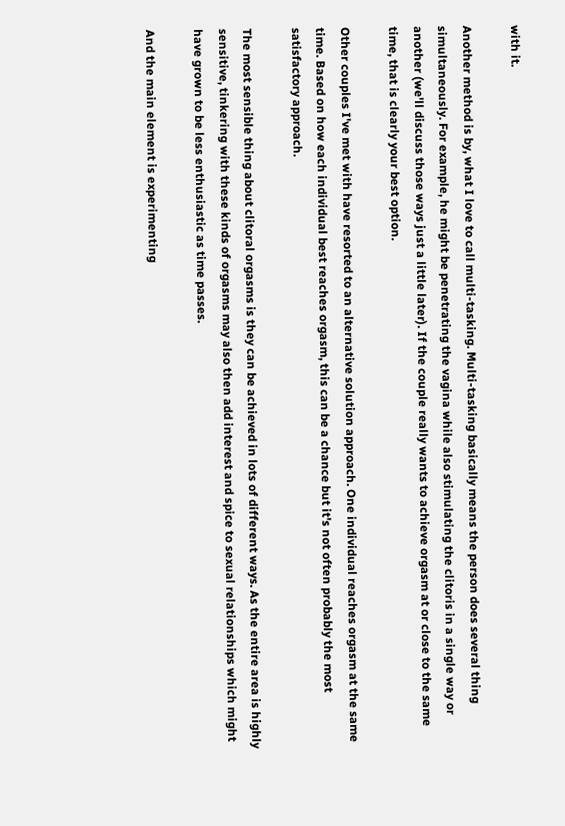with it.

Another method is by, what I love to call multi-tasking. Multi-tasking basically means the person does several thing simultaneously. For example, he might be penetrating the vagina while also stimulating the clitoris in a single way or another (we'll discuss those ways just a little later). If the couple really wants to achieve orgasm at or close to the same time, that is clearly your best option.

Other couples I've met with have resorted to an alternative solution approach. One individual reaches orgasm at the same time. Based on how each individual best reaches orgasm, this can be a chance but it's not often probably the most satisfactory approach.

The most sensible thing about clitoral orgasms is they can be achieved in lots of different ways. As the entire area is highly sensitive, tinkering with these kinds of orgasms may also then add interest and spice to sexual relationships which might have grown to be less enthusiastic as time passes.

And the main element is experimenting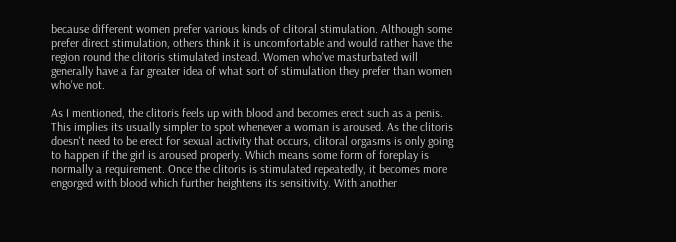because different women prefer various kinds of clitoral stimulation. Although some prefer direct stimulation, others think it is uncomfortable and would rather have the region round the clitoris stimulated instead. Women who've masturbated will generally have a far greater idea of what sort of stimulation they prefer than women who've not.

As I mentioned, the clitoris feels up with blood and becomes erect such as a penis. This implies its usually simpler to spot whenever a woman is aroused. As the clitoris doesn't need to be erect for sexual activity that occurs, clitoral orgasms is only going to happen if the girl is aroused properly. Which means some form of foreplay is normally a requirement. Once the clitoris is stimulated repeatedly, it becomes more engorged with blood which further heightens its sensitivity. With another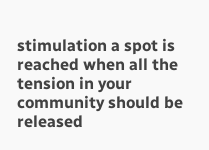stimulation a spot is reached when all the tension in your community should be released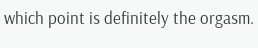which point is definitely the orgasm.